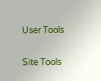User Tools

Site Tools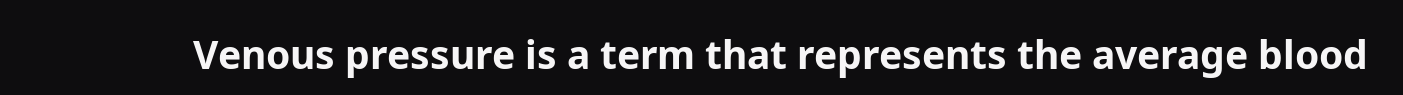Venous pressure is a term that represents the average blood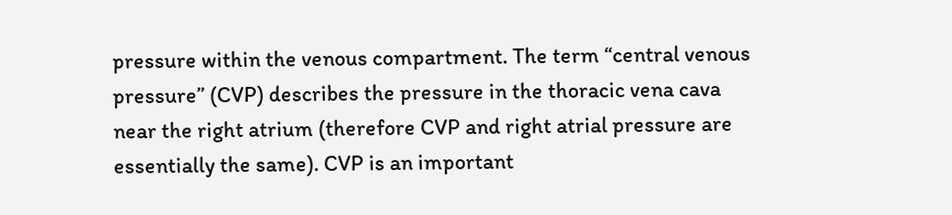pressure within the venous compartment. The term “central venous pressure” (CVP) describes the pressure in the thoracic vena cava near the right atrium (therefore CVP and right atrial pressure are essentially the same). CVP is an important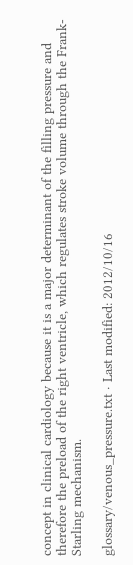concept in clinical cardiology because it is a major determinant of the filling pressure and therefore the preload of the right ventricle, which regulates stroke volume through the Frank-Starling mechanism.

glossary/venous_pressure.txt · Last modified: 2012/10/16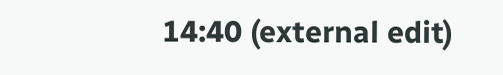14:40 (external edit)